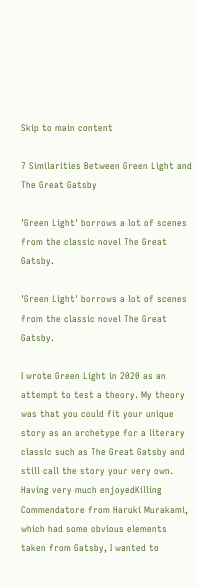Skip to main content

7 Similarities Between Green Light and The Great Gatsby

'Green Light' borrows a lot of scenes from the classic novel The Great Gatsby.

'Green Light' borrows a lot of scenes from the classic novel The Great Gatsby.

I wrote Green Light in 2020 as an attempt to test a theory. My theory was that you could fit your unique story as an archetype for a literary classic such as The Great Gatsby and still call the story your very own. Having very much enjoyedKilling Commendatore from Haruki Murakami, which had some obvious elements taken from Gatsby, I wanted to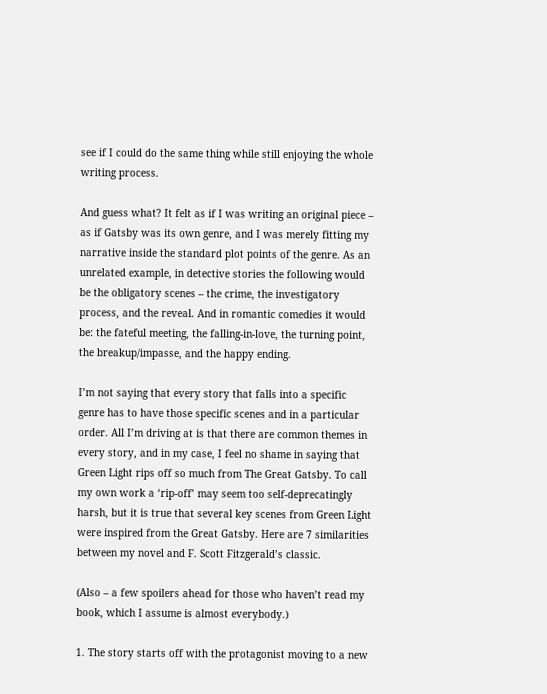see if I could do the same thing while still enjoying the whole writing process.

And guess what? It felt as if I was writing an original piece – as if Gatsby was its own genre, and I was merely fitting my narrative inside the standard plot points of the genre. As an unrelated example, in detective stories the following would be the obligatory scenes – the crime, the investigatory process, and the reveal. And in romantic comedies it would be: the fateful meeting, the falling-in-love, the turning point, the breakup/impasse, and the happy ending.

I’m not saying that every story that falls into a specific genre has to have those specific scenes and in a particular order. All I’m driving at is that there are common themes in every story, and in my case, I feel no shame in saying that Green Light rips off so much from The Great Gatsby. To call my own work a ‘rip-off’ may seem too self-deprecatingly harsh, but it is true that several key scenes from Green Light were inspired from the Great Gatsby. Here are 7 similarities between my novel and F. Scott Fitzgerald’s classic.

(Also – a few spoilers ahead for those who haven’t read my book, which I assume is almost everybody.)

1. The story starts off with the protagonist moving to a new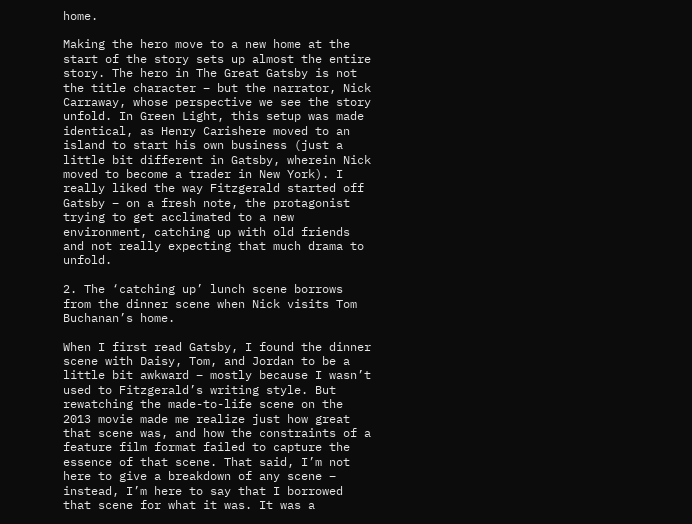home.

Making the hero move to a new home at the start of the story sets up almost the entire story. The hero in The Great Gatsby is not the title character – but the narrator, Nick Carraway, whose perspective we see the story unfold. In Green Light, this setup was made identical, as Henry Carishere moved to an island to start his own business (just a little bit different in Gatsby, wherein Nick moved to become a trader in New York). I really liked the way Fitzgerald started off Gatsby – on a fresh note, the protagonist trying to get acclimated to a new environment, catching up with old friends and not really expecting that much drama to unfold.

2. The ‘catching up’ lunch scene borrows from the dinner scene when Nick visits Tom Buchanan’s home.

When I first read Gatsby, I found the dinner scene with Daisy, Tom, and Jordan to be a little bit awkward – mostly because I wasn’t used to Fitzgerald’s writing style. But rewatching the made-to-life scene on the 2013 movie made me realize just how great that scene was, and how the constraints of a feature film format failed to capture the essence of that scene. That said, I’m not here to give a breakdown of any scene – instead, I’m here to say that I borrowed that scene for what it was. It was a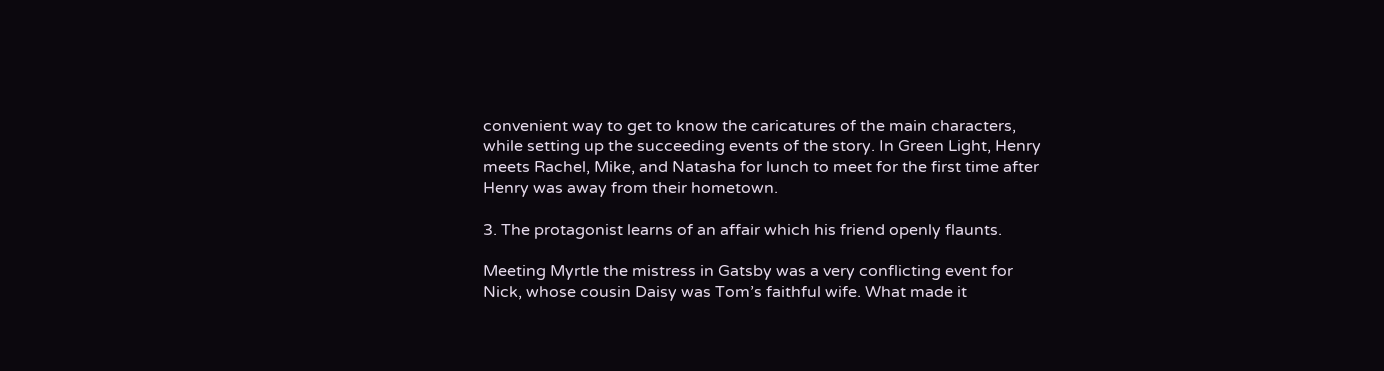convenient way to get to know the caricatures of the main characters, while setting up the succeeding events of the story. In Green Light, Henry meets Rachel, Mike, and Natasha for lunch to meet for the first time after Henry was away from their hometown.

3. The protagonist learns of an affair which his friend openly flaunts.

Meeting Myrtle the mistress in Gatsby was a very conflicting event for Nick, whose cousin Daisy was Tom’s faithful wife. What made it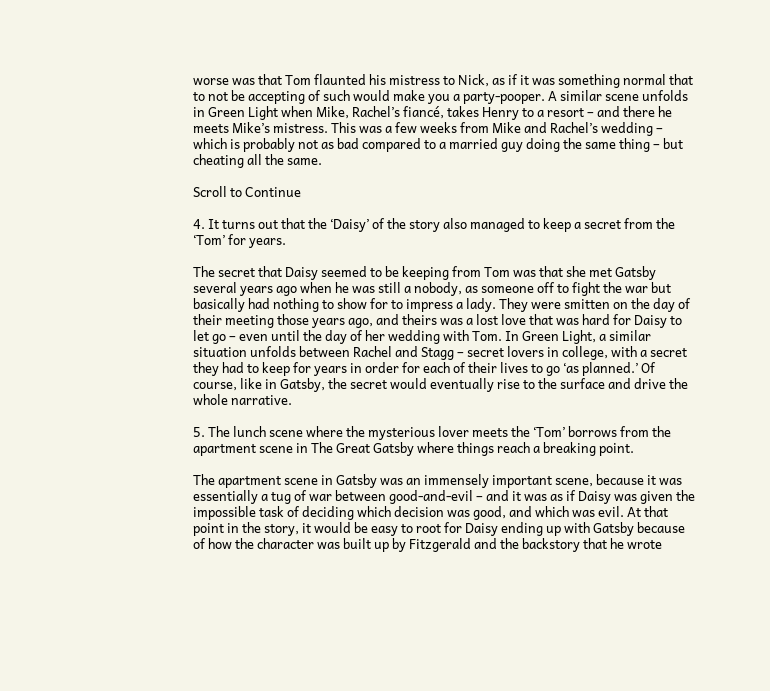worse was that Tom flaunted his mistress to Nick, as if it was something normal that to not be accepting of such would make you a party-pooper. A similar scene unfolds in Green Light when Mike, Rachel’s fiancé, takes Henry to a resort – and there he meets Mike’s mistress. This was a few weeks from Mike and Rachel’s wedding – which is probably not as bad compared to a married guy doing the same thing – but cheating all the same.

Scroll to Continue

4. It turns out that the ‘Daisy’ of the story also managed to keep a secret from the ‘Tom’ for years.

The secret that Daisy seemed to be keeping from Tom was that she met Gatsby several years ago when he was still a nobody, as someone off to fight the war but basically had nothing to show for to impress a lady. They were smitten on the day of their meeting those years ago, and theirs was a lost love that was hard for Daisy to let go – even until the day of her wedding with Tom. In Green Light, a similar situation unfolds between Rachel and Stagg – secret lovers in college, with a secret they had to keep for years in order for each of their lives to go ‘as planned.’ Of course, like in Gatsby, the secret would eventually rise to the surface and drive the whole narrative.

5. The lunch scene where the mysterious lover meets the ‘Tom’ borrows from the apartment scene in The Great Gatsby where things reach a breaking point.

The apartment scene in Gatsby was an immensely important scene, because it was essentially a tug of war between good-and-evil – and it was as if Daisy was given the impossible task of deciding which decision was good, and which was evil. At that point in the story, it would be easy to root for Daisy ending up with Gatsby because of how the character was built up by Fitzgerald and the backstory that he wrote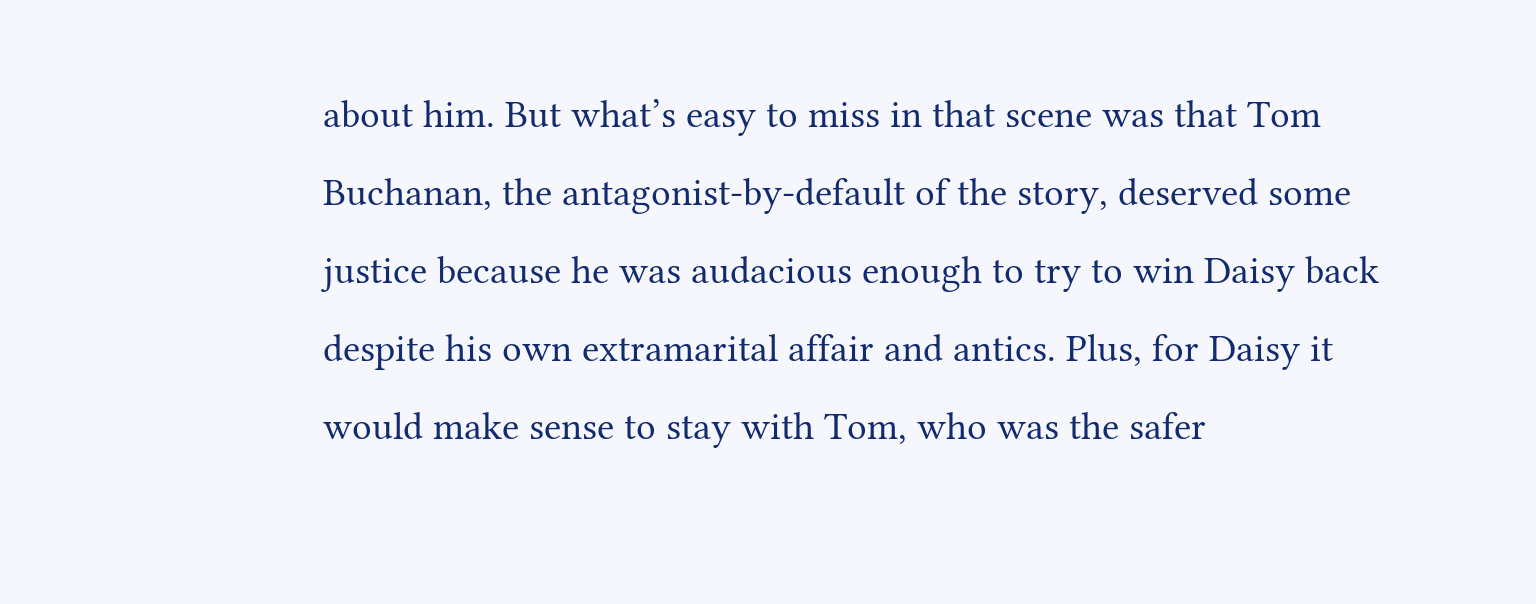about him. But what’s easy to miss in that scene was that Tom Buchanan, the antagonist-by-default of the story, deserved some justice because he was audacious enough to try to win Daisy back despite his own extramarital affair and antics. Plus, for Daisy it would make sense to stay with Tom, who was the safer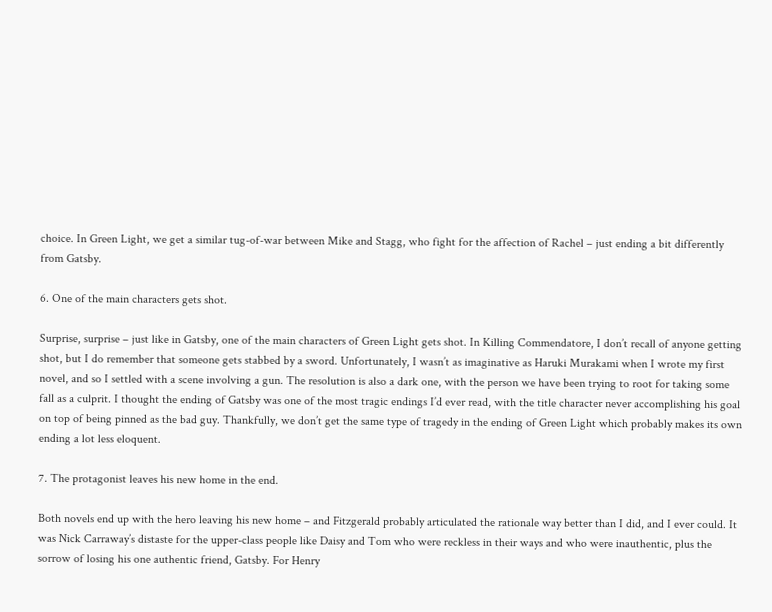choice. In Green Light, we get a similar tug-of-war between Mike and Stagg, who fight for the affection of Rachel – just ending a bit differently from Gatsby.

6. One of the main characters gets shot.

Surprise, surprise – just like in Gatsby, one of the main characters of Green Light gets shot. In Killing Commendatore, I don’t recall of anyone getting shot, but I do remember that someone gets stabbed by a sword. Unfortunately, I wasn’t as imaginative as Haruki Murakami when I wrote my first novel, and so I settled with a scene involving a gun. The resolution is also a dark one, with the person we have been trying to root for taking some fall as a culprit. I thought the ending of Gatsby was one of the most tragic endings I’d ever read, with the title character never accomplishing his goal on top of being pinned as the bad guy. Thankfully, we don’t get the same type of tragedy in the ending of Green Light which probably makes its own ending a lot less eloquent.

7. The protagonist leaves his new home in the end.

Both novels end up with the hero leaving his new home – and Fitzgerald probably articulated the rationale way better than I did, and I ever could. It was Nick Carraway’s distaste for the upper-class people like Daisy and Tom who were reckless in their ways and who were inauthentic, plus the sorrow of losing his one authentic friend, Gatsby. For Henry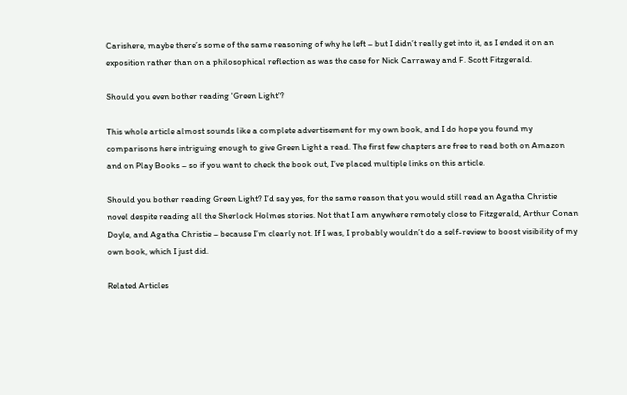Carishere, maybe there’s some of the same reasoning of why he left – but I didn’t really get into it, as I ended it on an exposition rather than on a philosophical reflection as was the case for Nick Carraway and F. Scott Fitzgerald.

Should you even bother reading 'Green Light'?

This whole article almost sounds like a complete advertisement for my own book, and I do hope you found my comparisons here intriguing enough to give Green Light a read. The first few chapters are free to read both on Amazon and on Play Books – so if you want to check the book out, I’ve placed multiple links on this article.

Should you bother reading Green Light? I’d say yes, for the same reason that you would still read an Agatha Christie novel despite reading all the Sherlock Holmes stories. Not that I am anywhere remotely close to Fitzgerald, Arthur Conan Doyle, and Agatha Christie – because I’m clearly not. If I was, I probably wouldn’t do a self-review to boost visibility of my own book, which I just did.

Related Articles